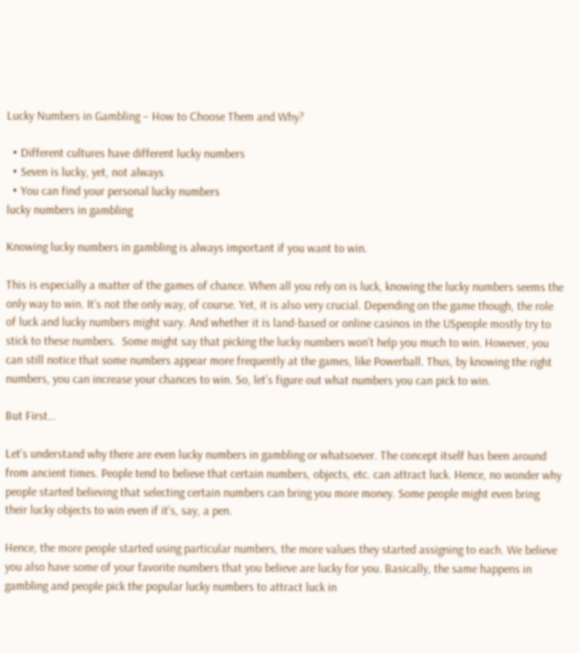Lucky Numbers in Gambling – How to Choose Them and Why?

  • Different cultures have different lucky numbers
  • Seven is lucky, yet, not always
  • You can find your personal lucky numbers
lucky numbers in gambling

Knowing lucky numbers in gambling is always important if you want to win.

This is especially a matter of the games of chance. When all you rely on is luck, knowing the lucky numbers seems the only way to win. It’s not the only way, of course. Yet, it is also very crucial. Depending on the game though, the role of luck and lucky numbers might vary. And whether it is land-based or online casinos in the USpeople mostly try to stick to these numbers.  Some might say that picking the lucky numbers won’t help you much to win. However, you can still notice that some numbers appear more frequently at the games, like Powerball. Thus, by knowing the right numbers, you can increase your chances to win. So, let’s figure out what numbers you can pick to win.

But First…

Let’s understand why there are even lucky numbers in gambling or whatsoever. The concept itself has been around from ancient times. People tend to believe that certain numbers, objects, etc. can attract luck. Hence, no wonder why people started believing that selecting certain numbers can bring you more money. Some people might even bring their lucky objects to win even if it’s, say, a pen.

Hence, the more people started using particular numbers, the more values they started assigning to each. We believe you also have some of your favorite numbers that you believe are lucky for you. Basically, the same happens in gambling and people pick the popular lucky numbers to attract luck in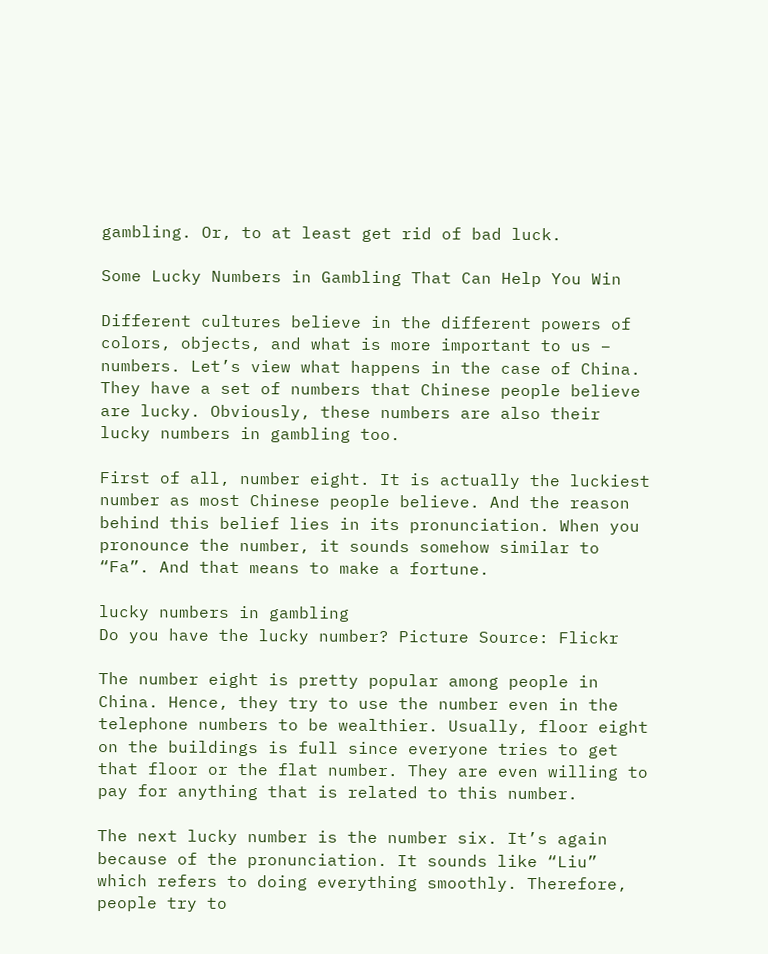gambling. Or, to at least get rid of bad luck.

Some Lucky Numbers in Gambling That Can Help You Win

Different cultures believe in the different powers of colors, objects, and what is more important to us – numbers. Let’s view what happens in the case of China. They have a set of numbers that Chinese people believe are lucky. Obviously, these numbers are also their lucky numbers in gambling too.

First of all, number eight. It is actually the luckiest number as most Chinese people believe. And the reason behind this belief lies in its pronunciation. When you pronounce the number, it sounds somehow similar to “Fa”. And that means to make a fortune.

lucky numbers in gambling
Do you have the lucky number? Picture Source: Flickr

The number eight is pretty popular among people in China. Hence, they try to use the number even in the telephone numbers to be wealthier. Usually, floor eight on the buildings is full since everyone tries to get that floor or the flat number. They are even willing to pay for anything that is related to this number.

The next lucky number is the number six. It’s again because of the pronunciation. It sounds like “Liu” which refers to doing everything smoothly. Therefore, people try to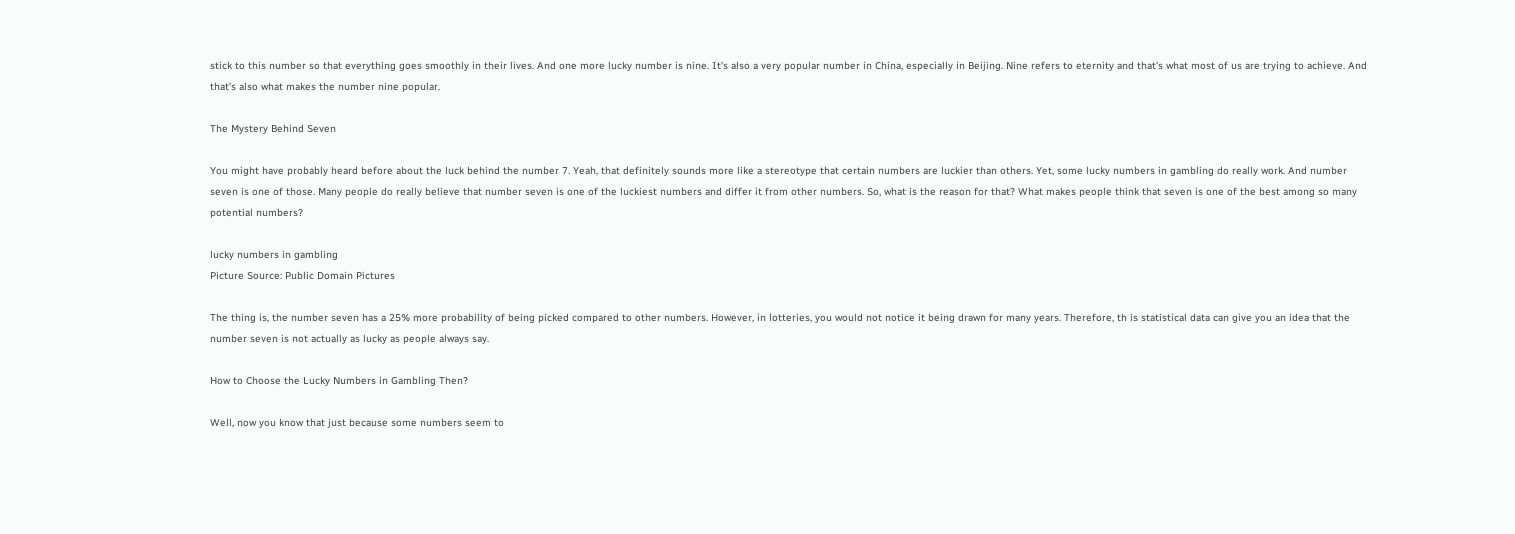stick to this number so that everything goes smoothly in their lives. And one more lucky number is nine. It’s also a very popular number in China, especially in Beijing. Nine refers to eternity and that’s what most of us are trying to achieve. And that’s also what makes the number nine popular.

The Mystery Behind Seven

You might have probably heard before about the luck behind the number 7. Yeah, that definitely sounds more like a stereotype that certain numbers are luckier than others. Yet, some lucky numbers in gambling do really work. And number seven is one of those. Many people do really believe that number seven is one of the luckiest numbers and differ it from other numbers. So, what is the reason for that? What makes people think that seven is one of the best among so many potential numbers?

lucky numbers in gambling
Picture Source: Public Domain Pictures

The thing is, the number seven has a 25% more probability of being picked compared to other numbers. However, in lotteries, you would not notice it being drawn for many years. Therefore, th is statistical data can give you an idea that the number seven is not actually as lucky as people always say.

How to Choose the Lucky Numbers in Gambling Then?

Well, now you know that just because some numbers seem to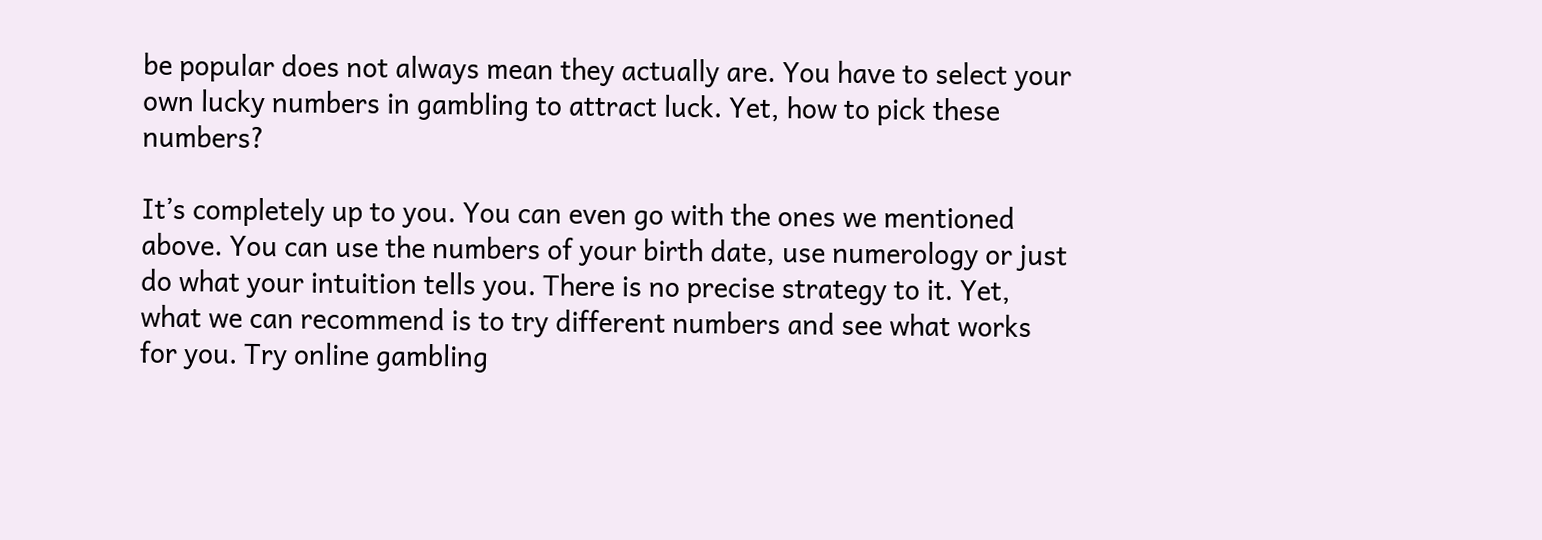be popular does not always mean they actually are. You have to select your own lucky numbers in gambling to attract luck. Yet, how to pick these numbers?

It’s completely up to you. You can even go with the ones we mentioned above. You can use the numbers of your birth date, use numerology or just do what your intuition tells you. There is no precise strategy to it. Yet, what we can recommend is to try different numbers and see what works for you. Try online gambling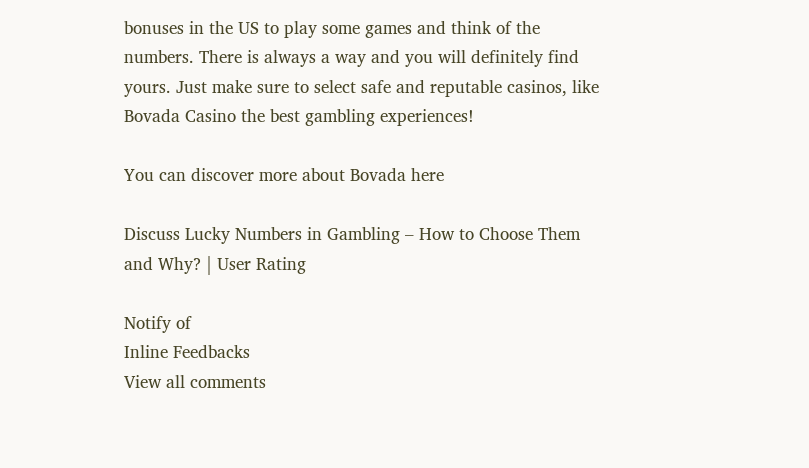bonuses in the US to play some games and think of the numbers. There is always a way and you will definitely find yours. Just make sure to select safe and reputable casinos, like Bovada Casino the best gambling experiences!

You can discover more about Bovada here

Discuss Lucky Numbers in Gambling – How to Choose Them and Why? | User Rating

Notify of
Inline Feedbacks
View all comments